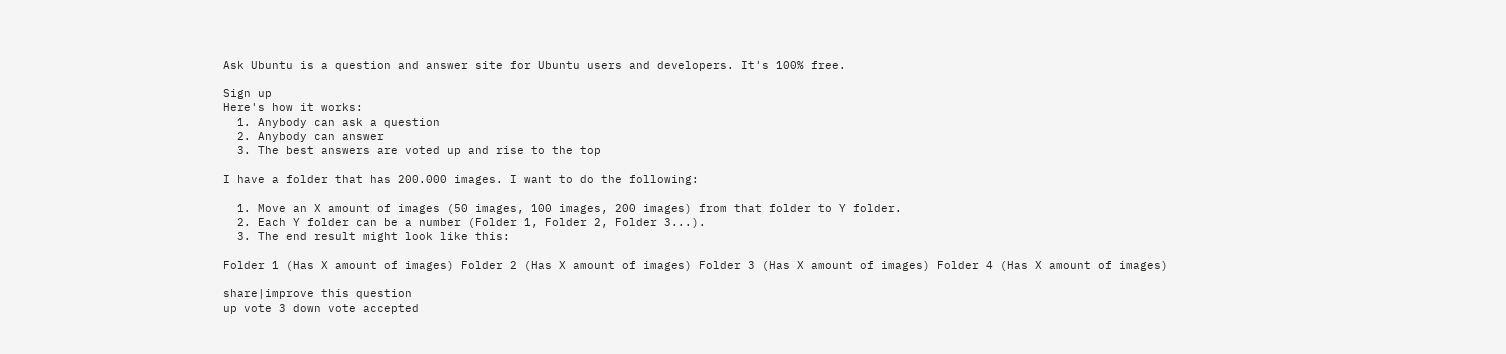Ask Ubuntu is a question and answer site for Ubuntu users and developers. It's 100% free.

Sign up
Here's how it works:
  1. Anybody can ask a question
  2. Anybody can answer
  3. The best answers are voted up and rise to the top

I have a folder that has 200.000 images. I want to do the following:

  1. Move an X amount of images (50 images, 100 images, 200 images) from that folder to Y folder.
  2. Each Y folder can be a number (Folder 1, Folder 2, Folder 3...).
  3. The end result might look like this:

Folder 1 (Has X amount of images) Folder 2 (Has X amount of images) Folder 3 (Has X amount of images) Folder 4 (Has X amount of images)

share|improve this question
up vote 3 down vote accepted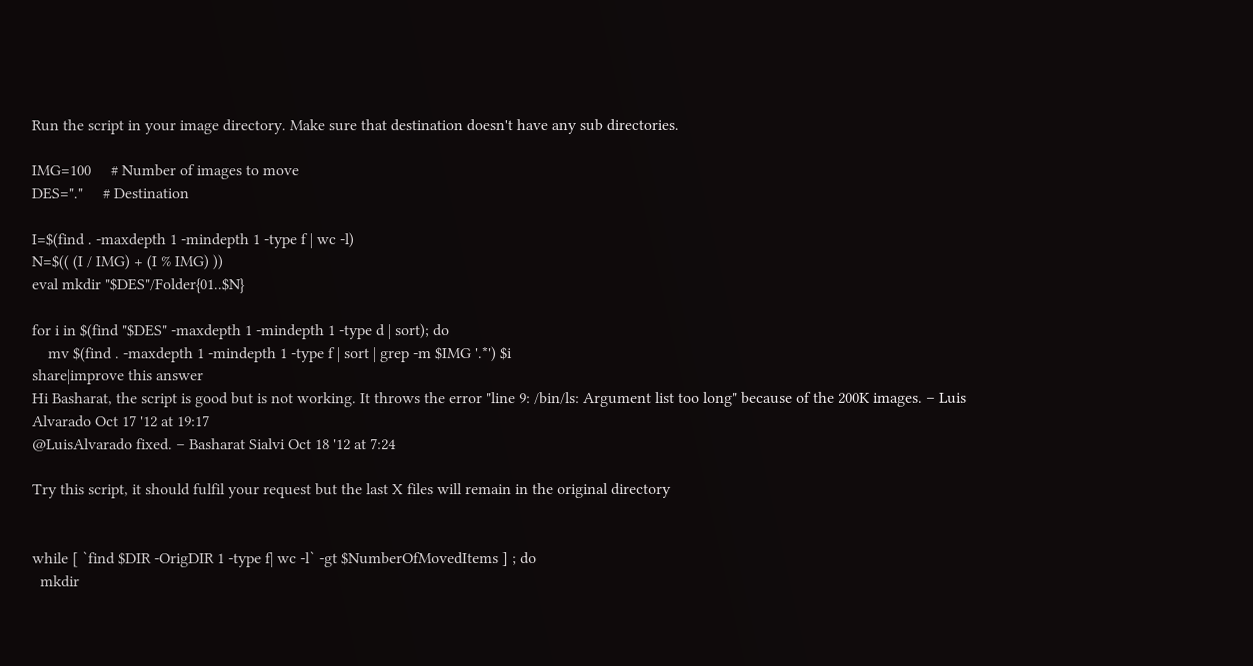Run the script in your image directory. Make sure that destination doesn't have any sub directories.

IMG=100     # Number of images to move
DES="."     # Destination

I=$(find . -maxdepth 1 -mindepth 1 -type f | wc -l)
N=$(( (I / IMG) + (I % IMG) ))
eval mkdir "$DES"/Folder{01..$N}

for i in $(find "$DES" -maxdepth 1 -mindepth 1 -type d | sort); do
    mv $(find . -maxdepth 1 -mindepth 1 -type f | sort | grep -m $IMG '.*') $i
share|improve this answer
Hi Basharat, the script is good but is not working. It throws the error "line 9: /bin/ls: Argument list too long" because of the 200K images. – Luis Alvarado Oct 17 '12 at 19:17
@LuisAlvarado fixed. – Basharat Sialvi Oct 18 '12 at 7:24

Try this script, it should fulfil your request but the last X files will remain in the original directory


while [ `find $DIR -OrigDIR 1 -type f| wc -l` -gt $NumberOfMovedItems ] ; do
  mkdir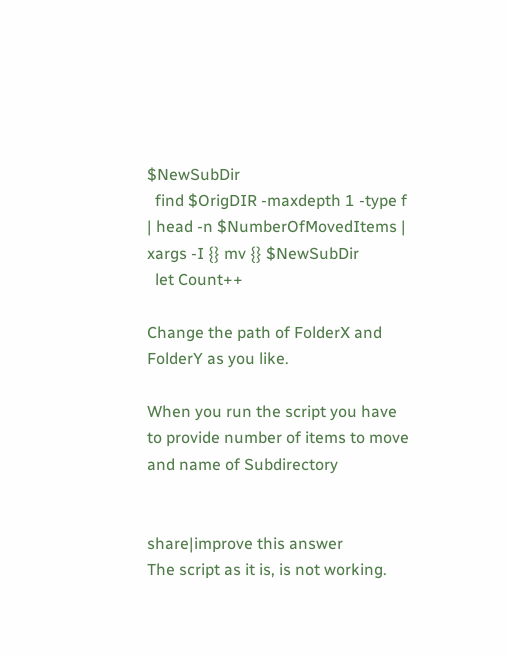$NewSubDir
  find $OrigDIR -maxdepth 1 -type f | head -n $NumberOfMovedItems | xargs -I {} mv {} $NewSubDir
  let Count++

Change the path of FolderX and FolderY as you like.

When you run the script you have to provide number of items to move and name of Subdirectory


share|improve this answer
The script as it is, is not working.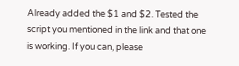Already added the $1 and $2. Tested the script you mentioned in the link and that one is working. If you can, please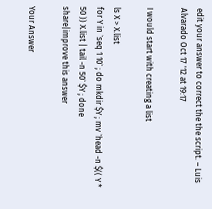edit your answer to correct the the script. – Luis Alvarado Oct 17 '12 at 19:17

I would start with creating a list

ls X > X.list
for Y in `seq 1 10` ; do mkdir $Y ; mv `head -n $(( Y * 50 )) X.list | tail -n 50` $Y ; done
share|improve this answer

Your Answer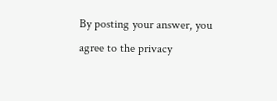By posting your answer, you agree to the privacy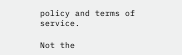policy and terms of service.

Not the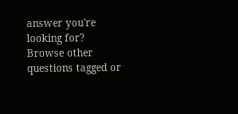answer you're looking for? Browse other questions tagged or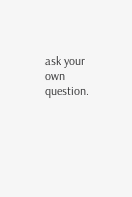ask your own question.